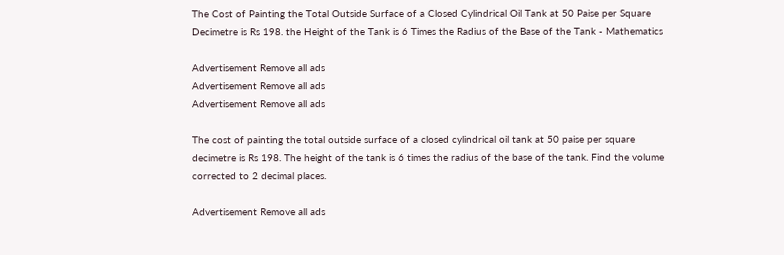The Cost of Painting the Total Outside Surface of a Closed Cylindrical Oil Tank at 50 Paise per Square Decimetre is Rs 198. the Height of the Tank is 6 Times the Radius of the Base of the Tank - Mathematics

Advertisement Remove all ads
Advertisement Remove all ads
Advertisement Remove all ads

The cost of painting the total outside surface of a closed cylindrical oil tank at 50 paise per square decimetre is Rs 198. The height of the tank is 6 times the radius of the base of the tank. Find the volume corrected to 2 decimal places.

Advertisement Remove all ads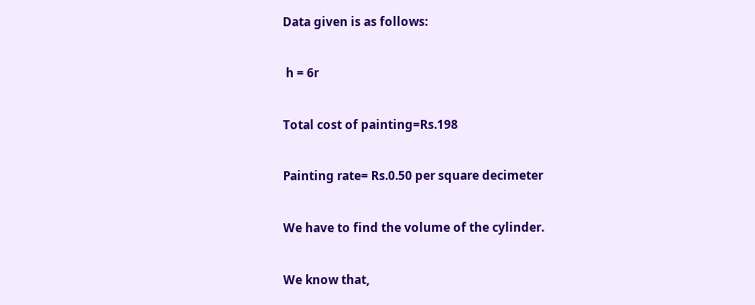Data given is as follows:

 h = 6r

Total cost of painting=Rs.198

Painting rate= Rs.0.50 per square decimeter

We have to find the volume of the cylinder.

We know that,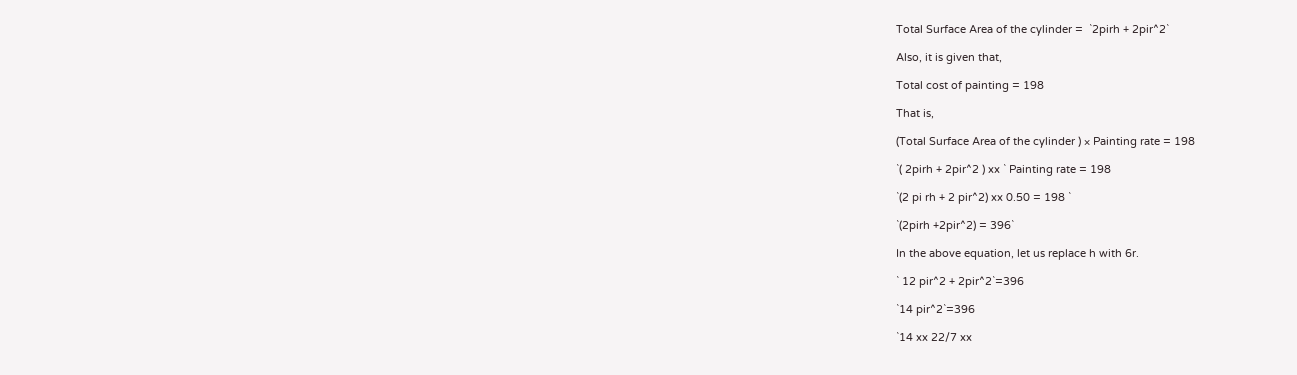Total Surface Area of the cylinder =  `2pirh + 2pir^2`

Also, it is given that,

Total cost of painting = 198

That is,

(Total Surface Area of the cylinder ) × Painting rate = 198

`( 2pirh + 2pir^2 ) xx ` Painting rate = 198

`(2 pi rh + 2 pir^2) xx 0.50 = 198 `

`(2pirh +2pir^2) = 396`

In the above equation, let us replace h with 6r.

` 12 pir^2 + 2pir^2`=396

`14 pir^2`=396

`14 xx 22/7 xx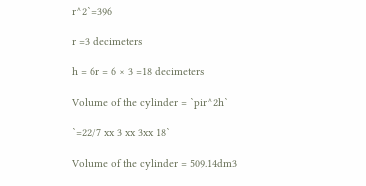r^2`=396

r =3 decimeters

h = 6r = 6 × 3 =18 decimeters

Volume of the cylinder = `pir^2h`

`=22/7 xx 3 xx 3xx 18`

Volume of the cylinder = 509.14dm3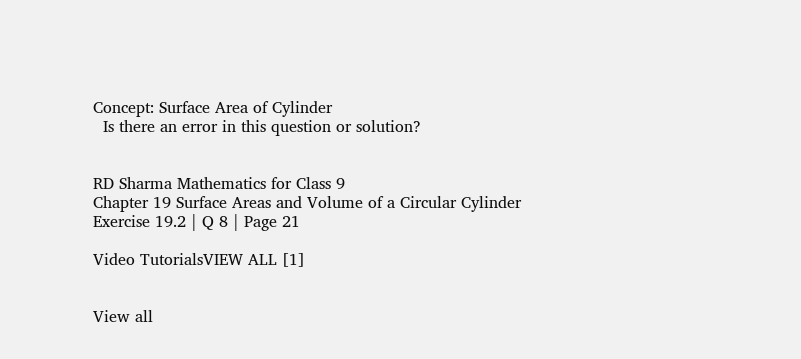Concept: Surface Area of Cylinder
  Is there an error in this question or solution?


RD Sharma Mathematics for Class 9
Chapter 19 Surface Areas and Volume of a Circular Cylinder
Exercise 19.2 | Q 8 | Page 21

Video TutorialsVIEW ALL [1]


View all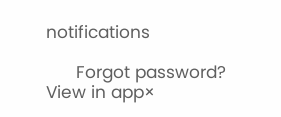notifications

      Forgot password?
View in app×